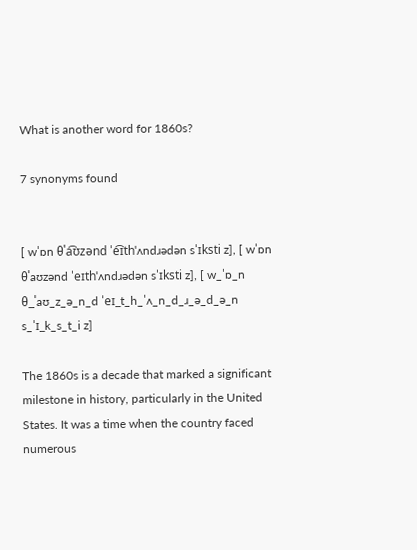What is another word for 1860s?

7 synonyms found


[ wˈɒn θˈa͡ʊzənd ˈe͡ɪthˈʌndɹədən sˈɪksti z], [ wˈɒn θˈaʊzənd ˈeɪthˈʌndɹədən sˈɪksti z], [ w_ˈɒ_n θ_ˈaʊ_z_ə_n_d ˈeɪ_t_h_ˈʌ_n_d_ɹ_ə_d_ə_n s_ˈɪ_k_s_t_i z]

The 1860s is a decade that marked a significant milestone in history, particularly in the United States. It was a time when the country faced numerous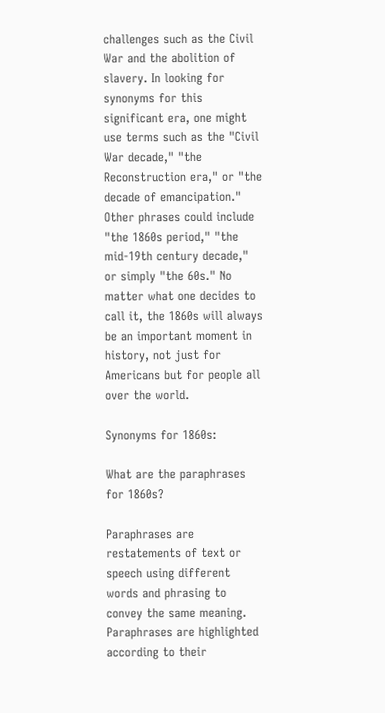challenges such as the Civil War and the abolition of slavery. In looking for synonyms for this significant era, one might use terms such as the "Civil War decade," "the Reconstruction era," or "the decade of emancipation." Other phrases could include "the 1860s period," "the mid-19th century decade," or simply "the 60s." No matter what one decides to call it, the 1860s will always be an important moment in history, not just for Americans but for people all over the world.

Synonyms for 1860s:

What are the paraphrases for 1860s?

Paraphrases are restatements of text or speech using different words and phrasing to convey the same meaning.
Paraphrases are highlighted according to their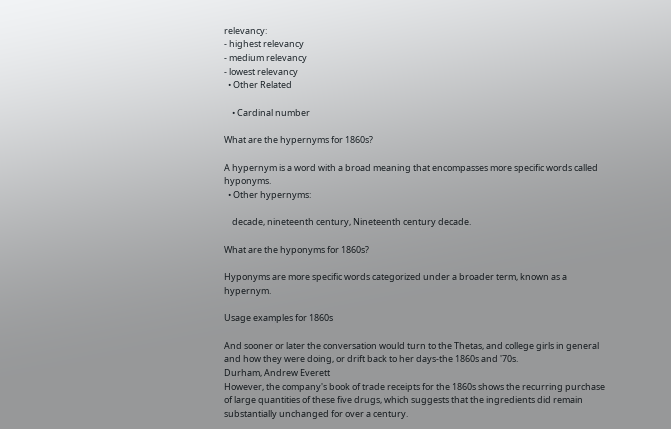relevancy:
- highest relevancy
- medium relevancy
- lowest relevancy
  • Other Related

    • Cardinal number

What are the hypernyms for 1860s?

A hypernym is a word with a broad meaning that encompasses more specific words called hyponyms.
  • Other hypernyms:

    decade, nineteenth century, Nineteenth century decade.

What are the hyponyms for 1860s?

Hyponyms are more specific words categorized under a broader term, known as a hypernym.

Usage examples for 1860s

And sooner or later the conversation would turn to the Thetas, and college girls in general and how they were doing, or drift back to her days-the 1860s and '70s.
Durham, Andrew Everett
However, the company's book of trade receipts for the 1860s shows the recurring purchase of large quantities of these five drugs, which suggests that the ingredients did remain substantially unchanged for over a century.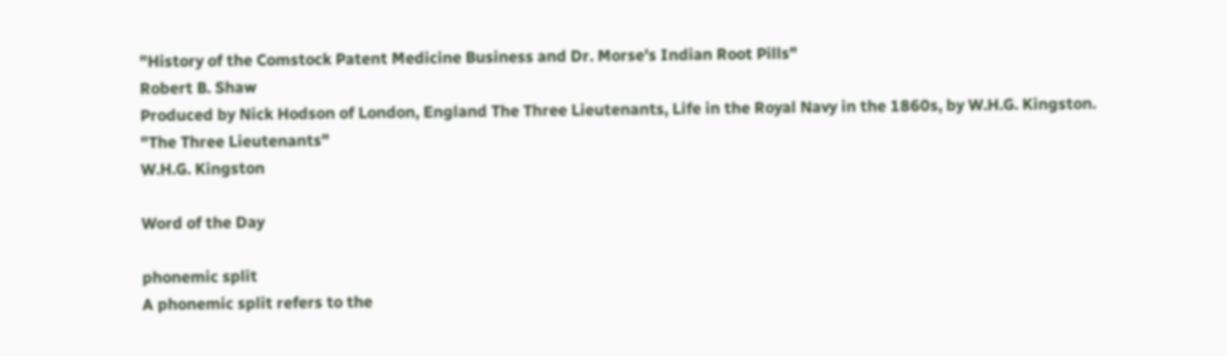"History of the Comstock Patent Medicine Business and Dr. Morse's Indian Root Pills"
Robert B. Shaw
Produced by Nick Hodson of London, England The Three Lieutenants, Life in the Royal Navy in the 1860s, by W.H.G. Kingston.
"The Three Lieutenants"
W.H.G. Kingston

Word of the Day

phonemic split
A phonemic split refers to the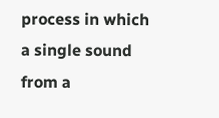process in which a single sound from a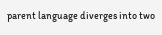parent language diverges into two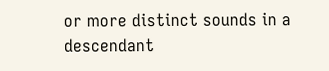or more distinct sounds in a descendant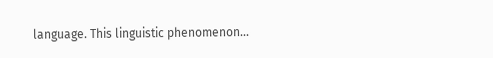language. This linguistic phenomenon...